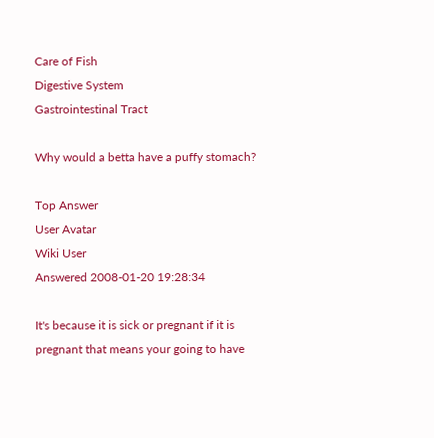Care of Fish
Digestive System
Gastrointestinal Tract

Why would a betta have a puffy stomach?

Top Answer
User Avatar
Wiki User
Answered 2008-01-20 19:28:34

It's because it is sick or pregnant if it is pregnant that means your going to have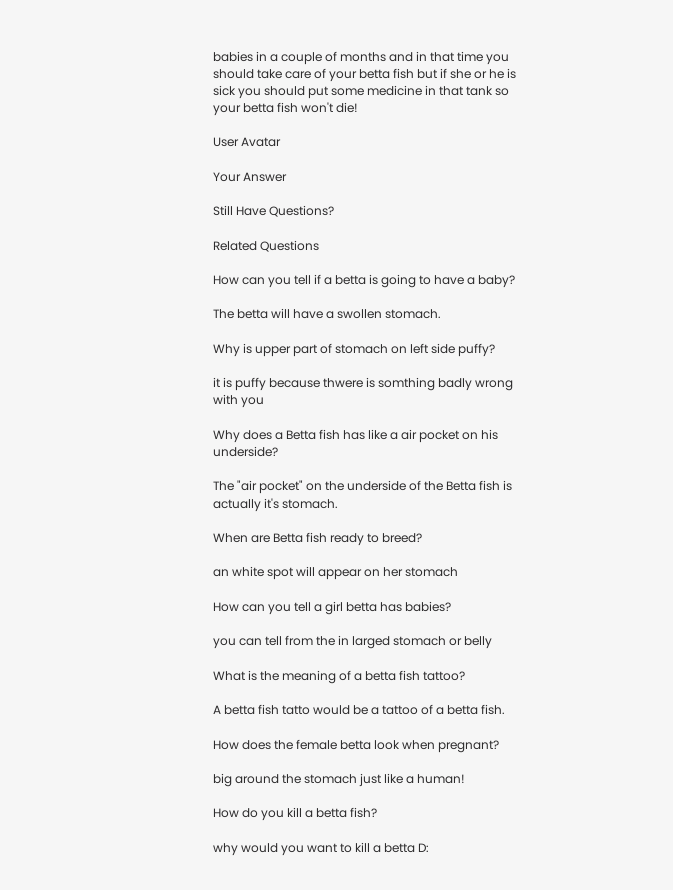babies in a couple of months and in that time you should take care of your betta fish but if she or he is sick you should put some medicine in that tank so your betta fish won't die!

User Avatar

Your Answer

Still Have Questions?

Related Questions

How can you tell if a betta is going to have a baby?

The betta will have a swollen stomach.

Why is upper part of stomach on left side puffy?

it is puffy because thwere is somthing badly wrong with you

Why does a Betta fish has like a air pocket on his underside?

The "air pocket" on the underside of the Betta fish is actually it's stomach.

When are Betta fish ready to breed?

an white spot will appear on her stomach

How can you tell a girl betta has babies?

you can tell from the in larged stomach or belly

What is the meaning of a betta fish tattoo?

A betta fish tatto would be a tattoo of a betta fish.

How does the female betta look when pregnant?

big around the stomach just like a human!

How do you kill a betta fish?

why would you want to kill a betta D: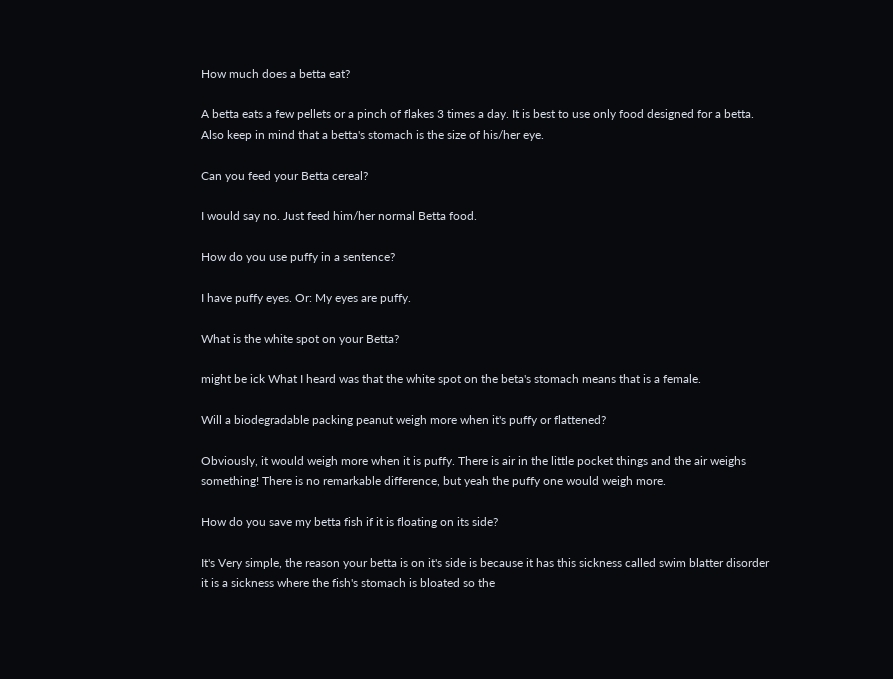How much does a betta eat?

A betta eats a few pellets or a pinch of flakes 3 times a day. It is best to use only food designed for a betta. Also keep in mind that a betta's stomach is the size of his/her eye.

Can you feed your Betta cereal?

I would say no. Just feed him/her normal Betta food.

How do you use puffy in a sentence?

I have puffy eyes. Or: My eyes are puffy.

What is the white spot on your Betta?

might be ick What I heard was that the white spot on the beta's stomach means that is a female.

Will a biodegradable packing peanut weigh more when it's puffy or flattened?

Obviously, it would weigh more when it is puffy. There is air in the little pocket things and the air weighs something! There is no remarkable difference, but yeah the puffy one would weigh more.

How do you save my betta fish if it is floating on its side?

It's Very simple, the reason your betta is on it's side is because it has this sickness called swim blatter disorder it is a sickness where the fish's stomach is bloated so the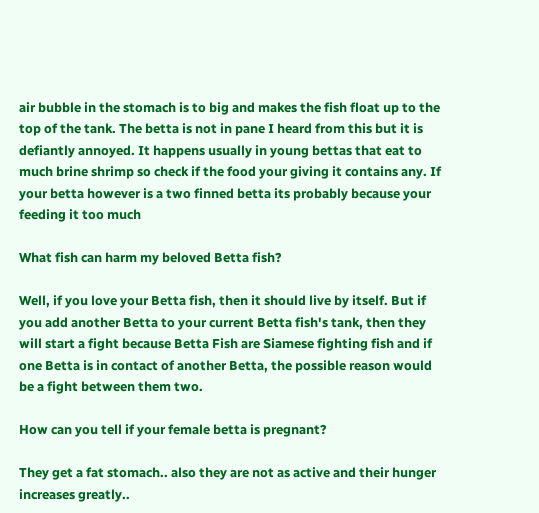air bubble in the stomach is to big and makes the fish float up to the top of the tank. The betta is not in pane I heard from this but it is defiantly annoyed. It happens usually in young bettas that eat to much brine shrimp so check if the food your giving it contains any. If your betta however is a two finned betta its probably because your feeding it too much

What fish can harm my beloved Betta fish?

Well, if you love your Betta fish, then it should live by itself. But if you add another Betta to your current Betta fish's tank, then they will start a fight because Betta Fish are Siamese fighting fish and if one Betta is in contact of another Betta, the possible reason would be a fight between them two.

How can you tell if your female betta is pregnant?

They get a fat stomach.. also they are not as active and their hunger increases greatly..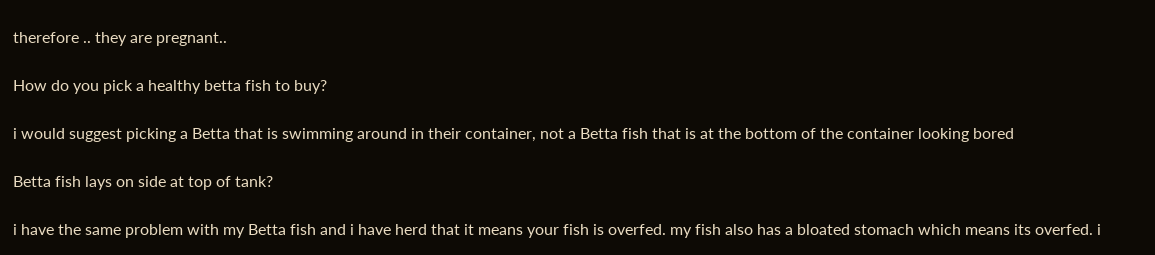therefore .. they are pregnant..

How do you pick a healthy betta fish to buy?

i would suggest picking a Betta that is swimming around in their container, not a Betta fish that is at the bottom of the container looking bored

Betta fish lays on side at top of tank?

i have the same problem with my Betta fish and i have herd that it means your fish is overfed. my fish also has a bloated stomach which means its overfed. i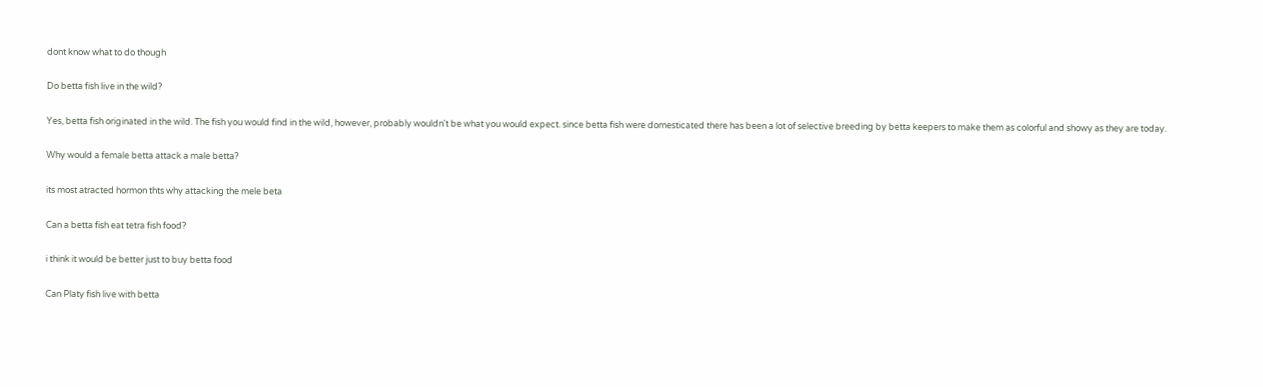dont know what to do though

Do betta fish live in the wild?

Yes, betta fish originated in the wild. The fish you would find in the wild, however, probably wouldn't be what you would expect. since betta fish were domesticated there has been a lot of selective breeding by betta keepers to make them as colorful and showy as they are today.

Why would a female betta attack a male betta?

its most atracted hormon thts why attacking the mele beta

Can a betta fish eat tetra fish food?

i think it would be better just to buy betta food

Can Platy fish live with betta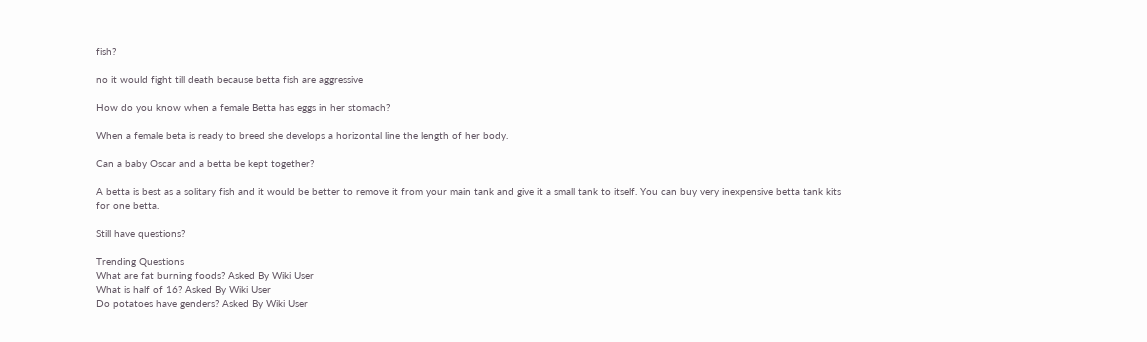fish?

no it would fight till death because betta fish are aggressive

How do you know when a female Betta has eggs in her stomach?

When a female beta is ready to breed she develops a horizontal line the length of her body.

Can a baby Oscar and a betta be kept together?

A betta is best as a solitary fish and it would be better to remove it from your main tank and give it a small tank to itself. You can buy very inexpensive betta tank kits for one betta.

Still have questions?

Trending Questions
What are fat burning foods? Asked By Wiki User
What is half of 16? Asked By Wiki User
Do potatoes have genders? Asked By Wiki User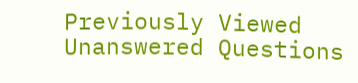Previously Viewed
Unanswered Questions